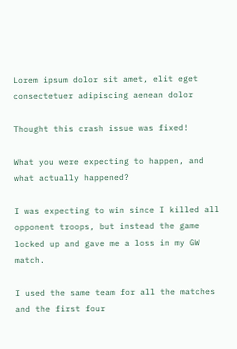Lorem ipsum dolor sit amet, elit eget consectetuer adipiscing aenean dolor

Thought this crash issue was fixed!

What you were expecting to happen, and what actually happened?

I was expecting to win since I killed all opponent troops, but instead the game locked up and gave me a loss in my GW match.

I used the same team for all the matches and the first four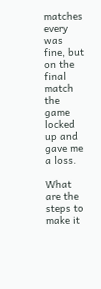matches every was fine, but on the final match the game locked up and gave me a loss.

What are the steps to make it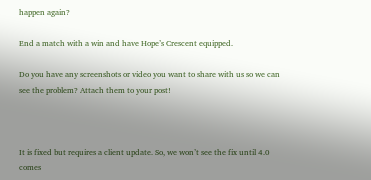happen again?

End a match with a win and have Hope’s Crescent equipped.

Do you have any screenshots or video you want to share with us so we can see the problem? Attach them to your post!



It is fixed but requires a client update. So, we won’t see the fix until 4.0 comes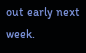out early next week.